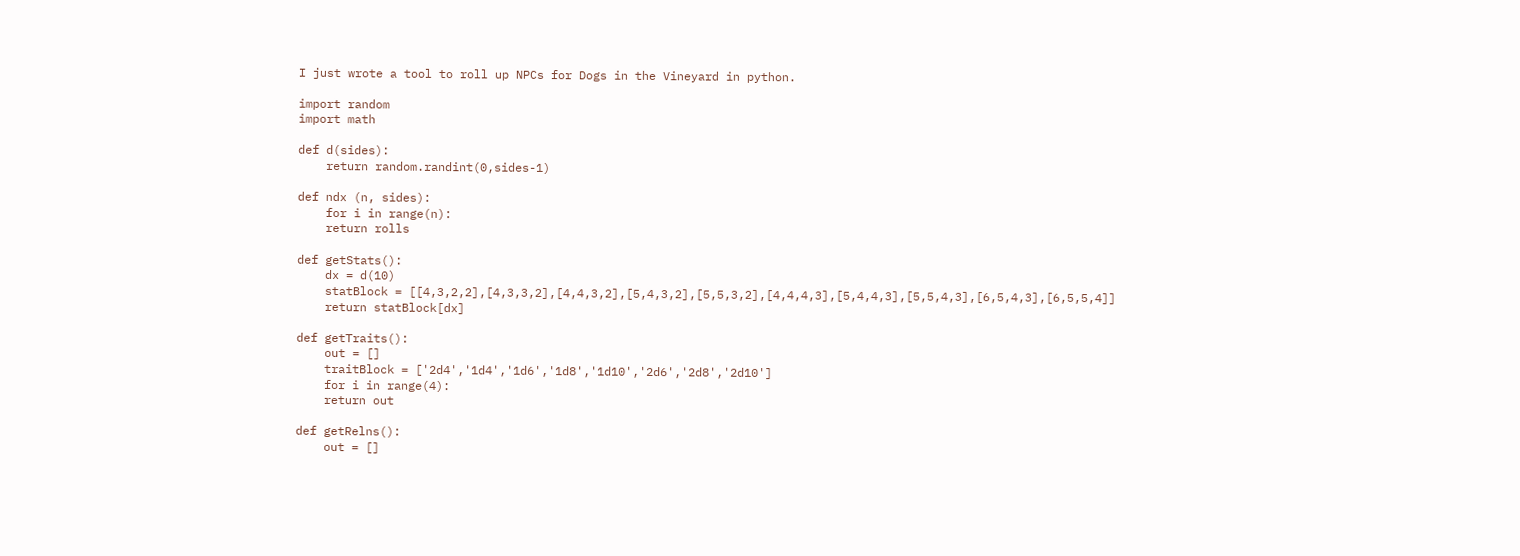I just wrote a tool to roll up NPCs for Dogs in the Vineyard in python.

import random
import math

def d(sides):
    return random.randint(0,sides-1)

def ndx (n, sides):
    for i in range(n):
    return rolls

def getStats():
    dx = d(10)
    statBlock = [[4,3,2,2],[4,3,3,2],[4,4,3,2],[5,4,3,2],[5,5,3,2],[4,4,4,3],[5,4,4,3],[5,5,4,3],[6,5,4,3],[6,5,5,4]]
    return statBlock[dx]

def getTraits():
    out = []
    traitBlock = ['2d4','1d4','1d6','1d8','1d10','2d6','2d8','2d10']
    for i in range(4):
    return out

def getRelns():
    out = []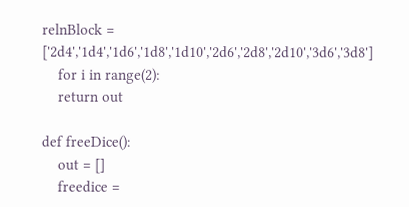relnBlock = ['2d4','1d4','1d6','1d8','1d10','2d6','2d8','2d10','3d6','3d8']
    for i in range(2):
    return out

def freeDice():
    out = []
    freedice =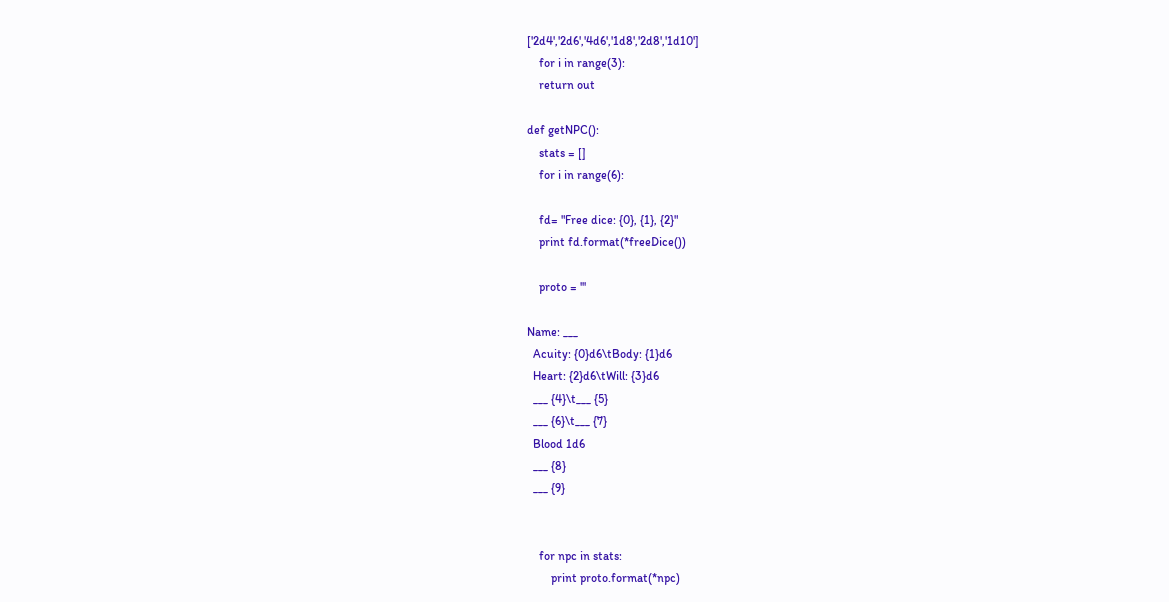['2d4','2d6','4d6','1d8','2d8','1d10']
    for i in range(3):
    return out

def getNPC():
    stats = []
    for i in range(6):

    fd= "Free dice: {0}, {1}, {2}"
    print fd.format(*freeDice())

    proto = '''

Name: ___
  Acuity: {0}d6\tBody: {1}d6
  Heart: {2}d6\tWill: {3}d6
  ___ {4}\t___ {5}
  ___ {6}\t___ {7}
  Blood 1d6
  ___ {8}
  ___ {9}


    for npc in stats:
        print proto.format(*npc)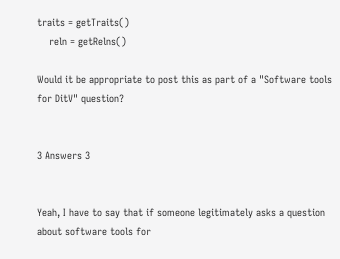traits = getTraits()
    reln = getRelns()

Would it be appropriate to post this as part of a "Software tools for DitV" question?


3 Answers 3


Yeah, I have to say that if someone legitimately asks a question about software tools for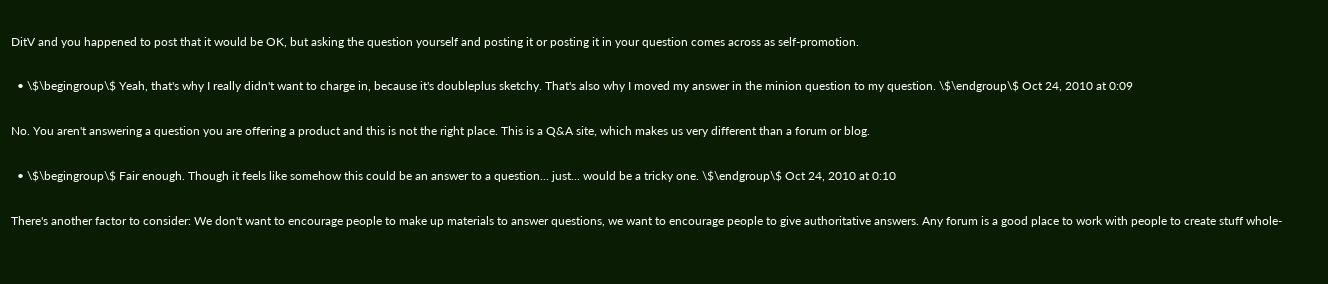DitV and you happened to post that it would be OK, but asking the question yourself and posting it or posting it in your question comes across as self-promotion.

  • \$\begingroup\$ Yeah, that's why I really didn't want to charge in, because it's doubleplus sketchy. That's also why I moved my answer in the minion question to my question. \$\endgroup\$ Oct 24, 2010 at 0:09

No. You aren't answering a question you are offering a product and this is not the right place. This is a Q&A site, which makes us very different than a forum or blog.

  • \$\begingroup\$ Fair enough. Though it feels like somehow this could be an answer to a question... just... would be a tricky one. \$\endgroup\$ Oct 24, 2010 at 0:10

There's another factor to consider: We don't want to encourage people to make up materials to answer questions, we want to encourage people to give authoritative answers. Any forum is a good place to work with people to create stuff whole-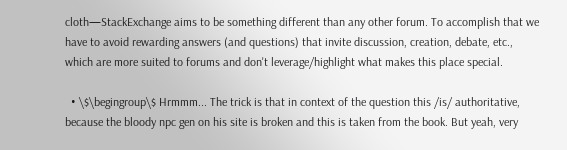cloth—StackExchange aims to be something different than any other forum. To accomplish that we have to avoid rewarding answers (and questions) that invite discussion, creation, debate, etc., which are more suited to forums and don't leverage/highlight what makes this place special.

  • \$\begingroup\$ Hrmmm... The trick is that in context of the question this /is/ authoritative, because the bloody npc gen on his site is broken and this is taken from the book. But yeah, very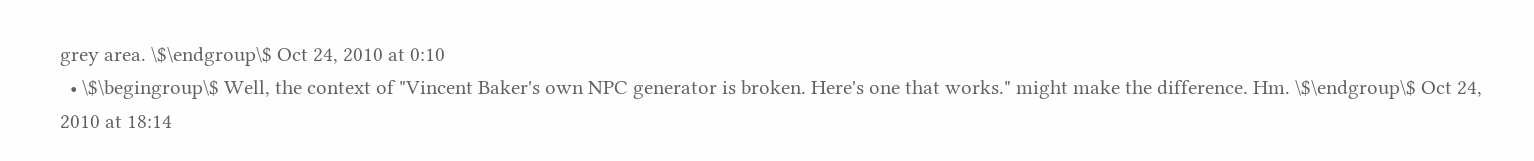grey area. \$\endgroup\$ Oct 24, 2010 at 0:10
  • \$\begingroup\$ Well, the context of "Vincent Baker's own NPC generator is broken. Here's one that works." might make the difference. Hm. \$\endgroup\$ Oct 24, 2010 at 18:14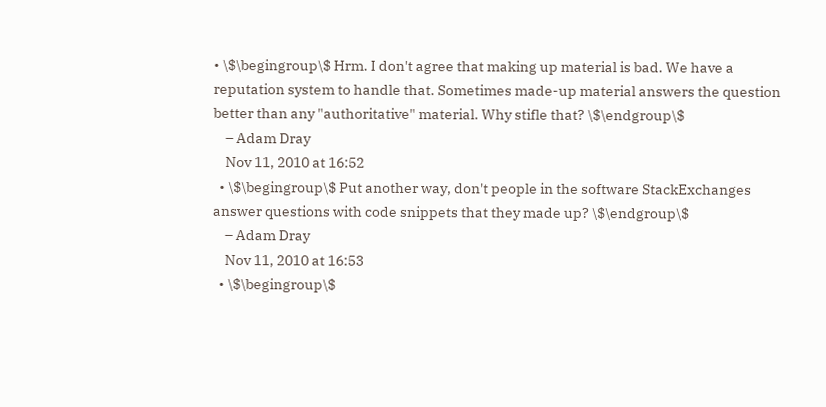• \$\begingroup\$ Hrm. I don't agree that making up material is bad. We have a reputation system to handle that. Sometimes made-up material answers the question better than any "authoritative" material. Why stifle that? \$\endgroup\$
    – Adam Dray
    Nov 11, 2010 at 16:52
  • \$\begingroup\$ Put another way, don't people in the software StackExchanges answer questions with code snippets that they made up? \$\endgroup\$
    – Adam Dray
    Nov 11, 2010 at 16:53
  • \$\begingroup\$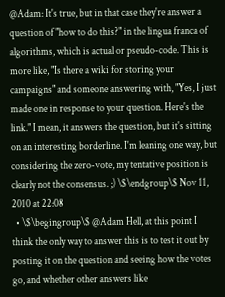@Adam: It's true, but in that case they're answer a question of "how to do this?" in the lingua franca of algorithms, which is actual or pseudo-code. This is more like, "Is there a wiki for storing your campaigns" and someone answering with, "Yes, I just made one in response to your question. Here's the link." I mean, it answers the question, but it's sitting on an interesting borderline. I'm leaning one way, but considering the zero-vote, my tentative position is clearly not the consensus. ;) \$\endgroup\$ Nov 11, 2010 at 22:08
  • \$\begingroup\$ @Adam Hell, at this point I think the only way to answer this is to test it out by posting it on the question and seeing how the votes go, and whether other answers like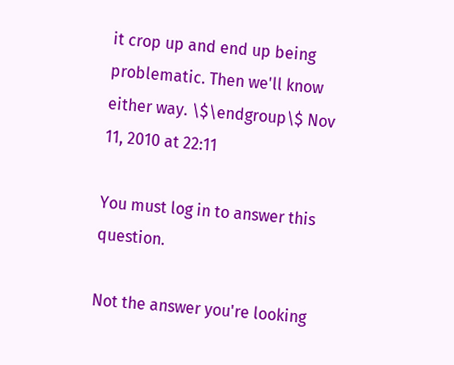it crop up and end up being problematic. Then we'll know either way. \$\endgroup\$ Nov 11, 2010 at 22:11

You must log in to answer this question.

Not the answer you're looking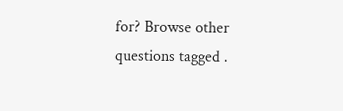for? Browse other questions tagged .